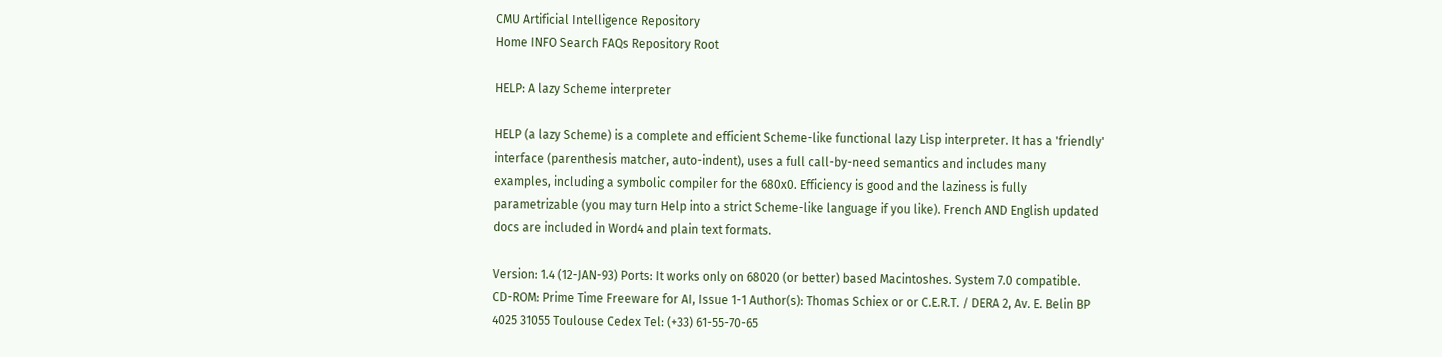CMU Artificial Intelligence Repository
Home INFO Search FAQs Repository Root

HELP: A lazy Scheme interpreter

HELP (a lazy Scheme) is a complete and efficient Scheme-like functional lazy Lisp interpreter. It has a 'friendly' interface (parenthesis matcher, auto-indent), uses a full call-by-need semantics and includes many examples, including a symbolic compiler for the 680x0. Efficiency is good and the laziness is fully parametrizable (you may turn Help into a strict Scheme-like language if you like). French AND English updated docs are included in Word4 and plain text formats.

Version: 1.4 (12-JAN-93) Ports: It works only on 68020 (or better) based Macintoshes. System 7.0 compatible. CD-ROM: Prime Time Freeware for AI, Issue 1-1 Author(s): Thomas Schiex or or C.E.R.T. / DERA 2, Av. E. Belin BP 4025 31055 Toulouse Cedex Tel: (+33) 61-55-70-65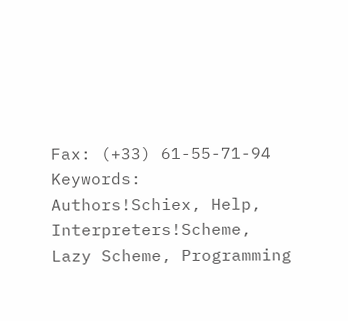Fax: (+33) 61-55-71-94 Keywords: Authors!Schiex, Help, Interpreters!Scheme, Lazy Scheme, Programming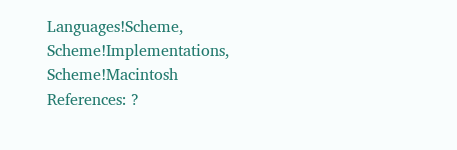Languages!Scheme, Scheme!Implementations, Scheme!Macintosh References: ?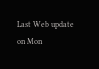Last Web update on Mon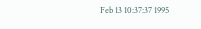Feb 13 10:37:37 1995